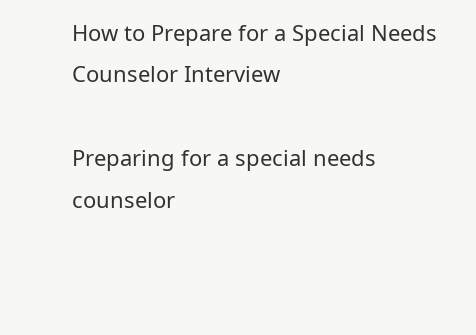How to Prepare for a Special Needs Counselor Interview

Preparing for a special needs counselor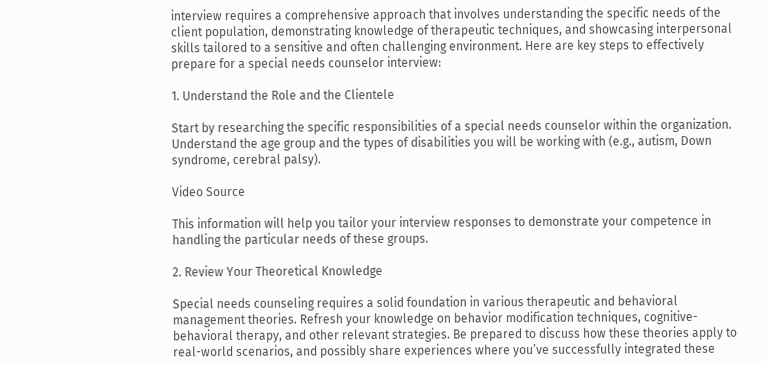interview requires a comprehensive approach that involves understanding the specific needs of the client population, demonstrating knowledge of therapeutic techniques, and showcasing interpersonal skills tailored to a sensitive and often challenging environment. Here are key steps to effectively prepare for a special needs counselor interview:

1. Understand the Role and the Clientele

Start by researching the specific responsibilities of a special needs counselor within the organization. Understand the age group and the types of disabilities you will be working with (e.g., autism, Down syndrome, cerebral palsy).

Video Source

This information will help you tailor your interview responses to demonstrate your competence in handling the particular needs of these groups.

2. Review Your Theoretical Knowledge

Special needs counseling requires a solid foundation in various therapeutic and behavioral management theories. Refresh your knowledge on behavior modification techniques, cognitive-behavioral therapy, and other relevant strategies. Be prepared to discuss how these theories apply to real-world scenarios, and possibly share experiences where you’ve successfully integrated these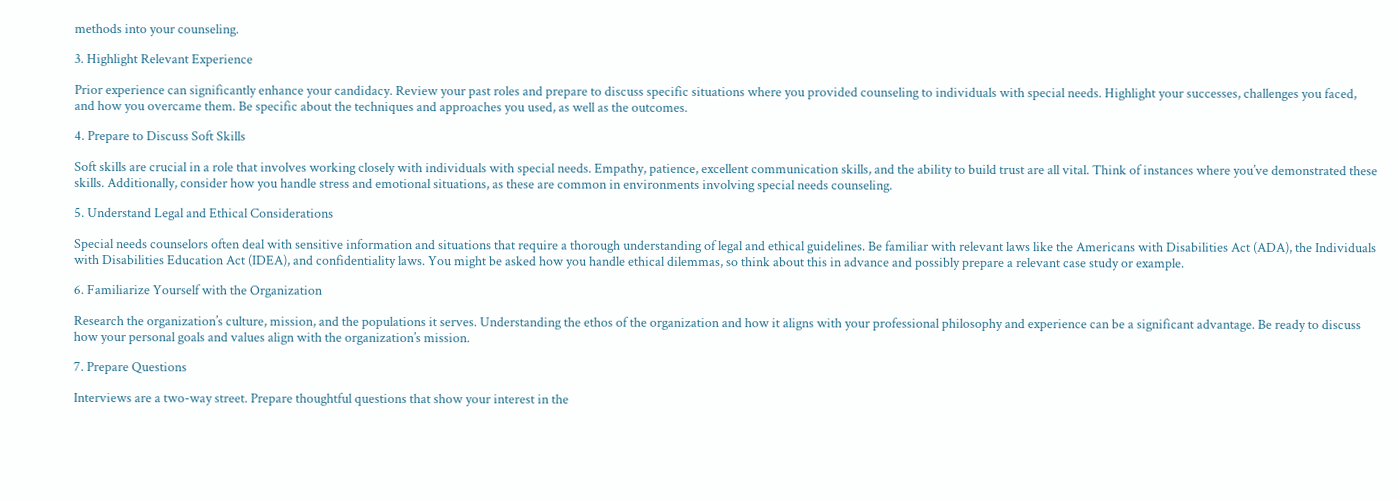methods into your counseling.

3. Highlight Relevant Experience

Prior experience can significantly enhance your candidacy. Review your past roles and prepare to discuss specific situations where you provided counseling to individuals with special needs. Highlight your successes, challenges you faced, and how you overcame them. Be specific about the techniques and approaches you used, as well as the outcomes.

4. Prepare to Discuss Soft Skills

Soft skills are crucial in a role that involves working closely with individuals with special needs. Empathy, patience, excellent communication skills, and the ability to build trust are all vital. Think of instances where you’ve demonstrated these skills. Additionally, consider how you handle stress and emotional situations, as these are common in environments involving special needs counseling.

5. Understand Legal and Ethical Considerations

Special needs counselors often deal with sensitive information and situations that require a thorough understanding of legal and ethical guidelines. Be familiar with relevant laws like the Americans with Disabilities Act (ADA), the Individuals with Disabilities Education Act (IDEA), and confidentiality laws. You might be asked how you handle ethical dilemmas, so think about this in advance and possibly prepare a relevant case study or example.

6. Familiarize Yourself with the Organization

Research the organization’s culture, mission, and the populations it serves. Understanding the ethos of the organization and how it aligns with your professional philosophy and experience can be a significant advantage. Be ready to discuss how your personal goals and values align with the organization’s mission.

7. Prepare Questions

Interviews are a two-way street. Prepare thoughtful questions that show your interest in the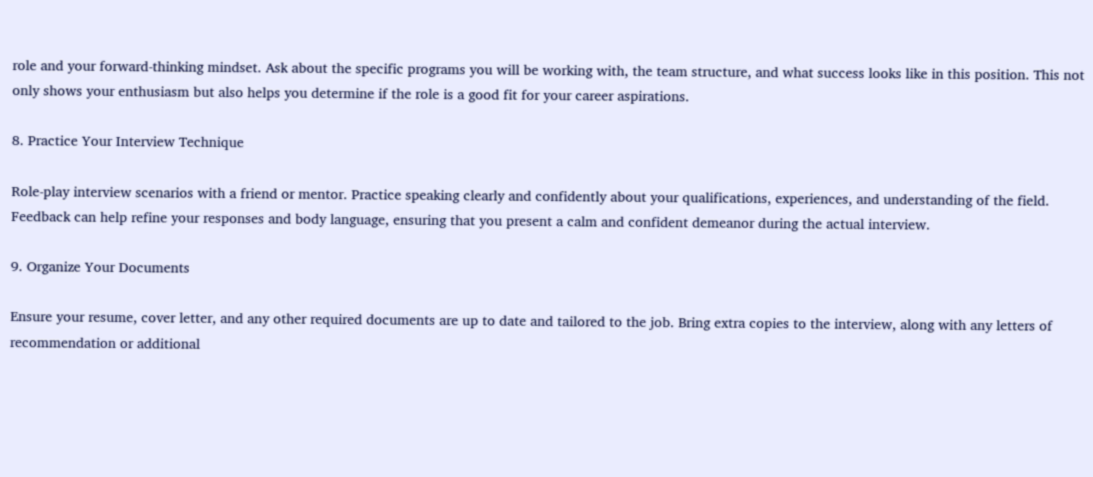role and your forward-thinking mindset. Ask about the specific programs you will be working with, the team structure, and what success looks like in this position. This not only shows your enthusiasm but also helps you determine if the role is a good fit for your career aspirations.

8. Practice Your Interview Technique

Role-play interview scenarios with a friend or mentor. Practice speaking clearly and confidently about your qualifications, experiences, and understanding of the field. Feedback can help refine your responses and body language, ensuring that you present a calm and confident demeanor during the actual interview.

9. Organize Your Documents

Ensure your resume, cover letter, and any other required documents are up to date and tailored to the job. Bring extra copies to the interview, along with any letters of recommendation or additional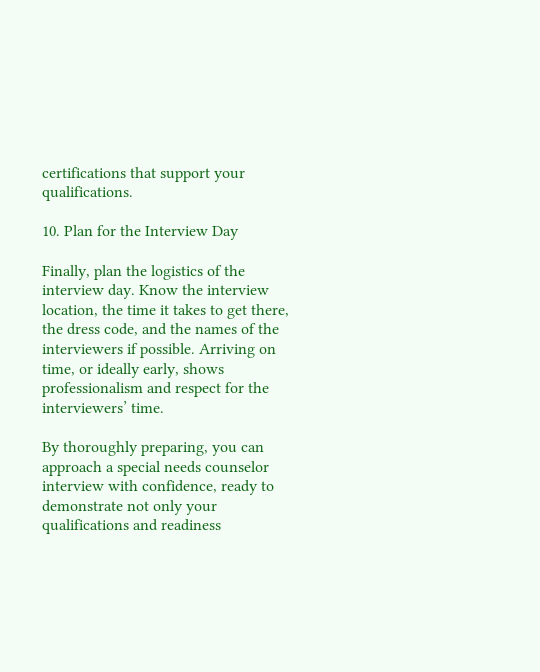certifications that support your qualifications.

10. Plan for the Interview Day

Finally, plan the logistics of the interview day. Know the interview location, the time it takes to get there, the dress code, and the names of the interviewers if possible. Arriving on time, or ideally early, shows professionalism and respect for the interviewers’ time.

By thoroughly preparing, you can approach a special needs counselor interview with confidence, ready to demonstrate not only your qualifications and readiness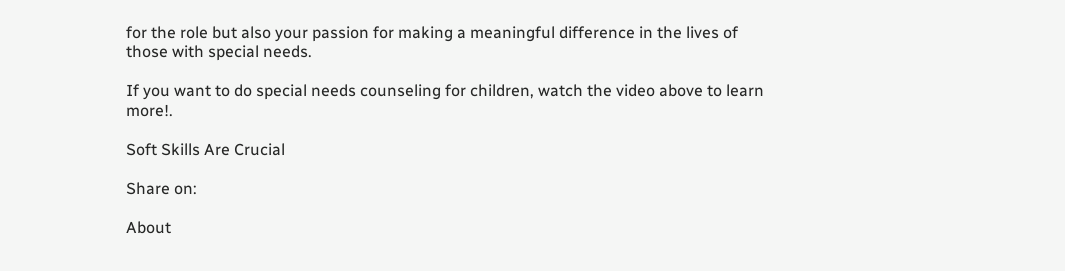for the role but also your passion for making a meaningful difference in the lives of those with special needs.

If you want to do special needs counseling for children, watch the video above to learn more!.

Soft Skills Are Crucial

Share on:

About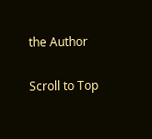the Author

Scroll to Top